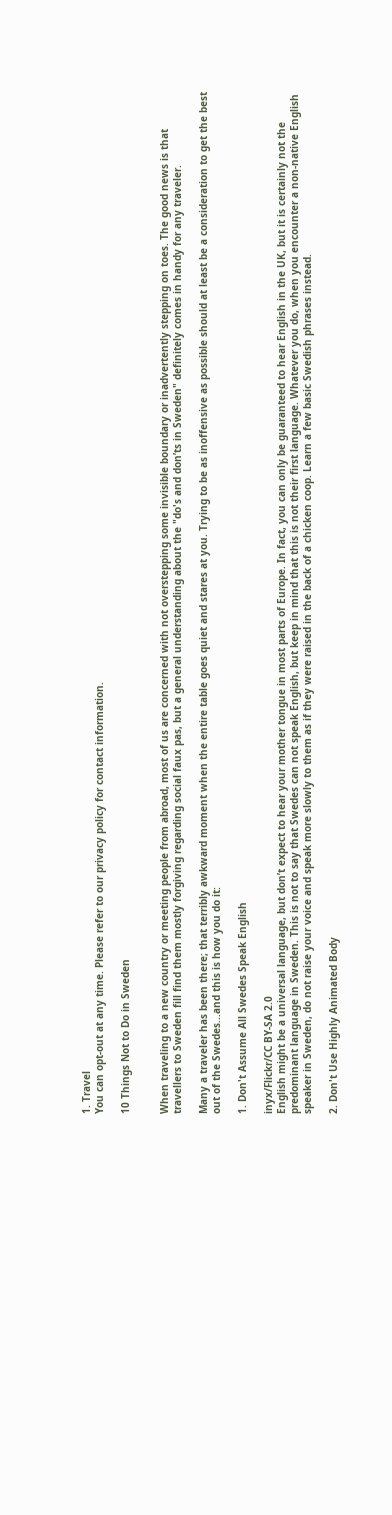1. Travel
You can opt-out at any time. Please refer to our privacy policy for contact information.

10 Things Not to Do in Sweden


When traveling to a new country or meeting people from abroad, most of us are concerned with not overstepping some invisible boundary or inadvertently stepping on toes. The good news is that travellers to Sweden fill find them mostly forgiving regarding social faux pas, but a general understanding about the "do's and don’ts in Sweden" definitely comes in handy for any traveler.

Many a traveler has been there; that terribly awkward moment when the entire table goes quiet and stares at you. Trying to be as inoffensive as possible should at least be a consideration to get the best out of the Swedes...and this is how you do it:

1. Don't Assume All Swedes Speak English

inyx/Flickr/CC BY-SA 2.0
English might be a universal language, but don’t expect to hear your mother tongue in most parts of Europe. In fact, you can only be guaranteed to hear English in the UK, but it is certainly not the predominant language in Sweden. This is not to say that Swedes can not speak English, but keep in mind that this is not their first language. Whatever you do, when you encounter a non-native English speaker in Sweden, do not raise your voice and speak more slowly to them as if they were raised in the back of a chicken coop. Learn a few basic Swedish phrases instead.

2. Don't Use Highly Animated Body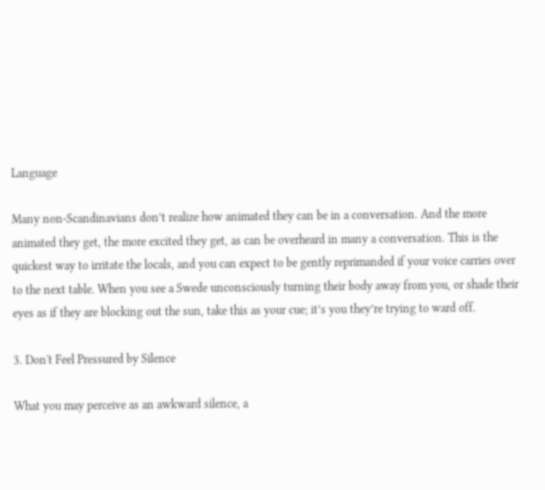Language

Many non-Scandinavians don’t realize how animated they can be in a conversation. And the more animated they get, the more excited they get, as can be overheard in many a conversation. This is the quickest way to irritate the locals, and you can expect to be gently reprimanded if your voice carries over to the next table. When you see a Swede unconsciously turning their body away from you, or shade their eyes as if they are blocking out the sun, take this as your cue; it’s you they’re trying to ward off.

3. Don't Feel Pressured by Silence

What you may perceive as an awkward silence, a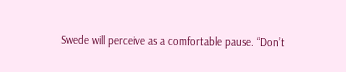Swede will perceive as a comfortable pause. “Don’t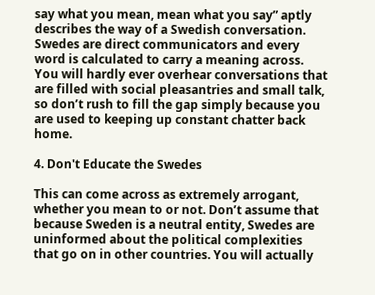say what you mean, mean what you say” aptly describes the way of a Swedish conversation. Swedes are direct communicators and every word is calculated to carry a meaning across. You will hardly ever overhear conversations that are filled with social pleasantries and small talk, so don’t rush to fill the gap simply because you are used to keeping up constant chatter back home.

4. Don't Educate the Swedes

This can come across as extremely arrogant, whether you mean to or not. Don’t assume that because Sweden is a neutral entity, Swedes are uninformed about the political complexities that go on in other countries. You will actually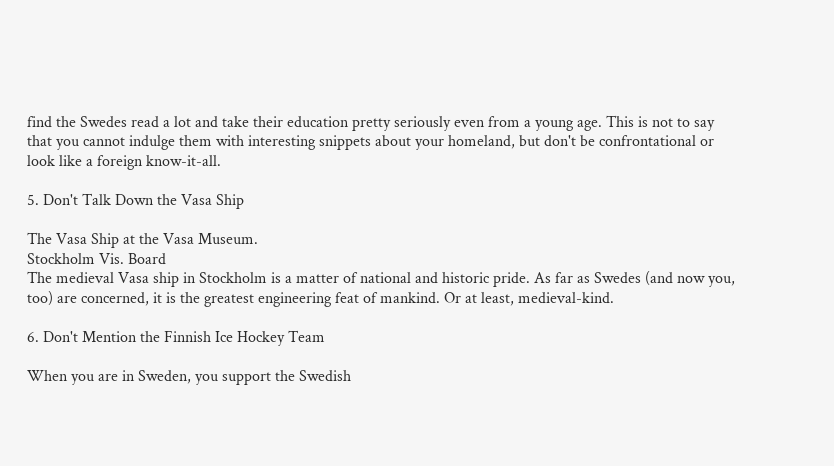find the Swedes read a lot and take their education pretty seriously even from a young age. This is not to say that you cannot indulge them with interesting snippets about your homeland, but don't be confrontational or look like a foreign know-it-all.

5. Don't Talk Down the Vasa Ship

The Vasa Ship at the Vasa Museum.
Stockholm Vis. Board
The medieval Vasa ship in Stockholm is a matter of national and historic pride. As far as Swedes (and now you, too) are concerned, it is the greatest engineering feat of mankind. Or at least, medieval-kind.

6. Don't Mention the Finnish Ice Hockey Team

When you are in Sweden, you support the Swedish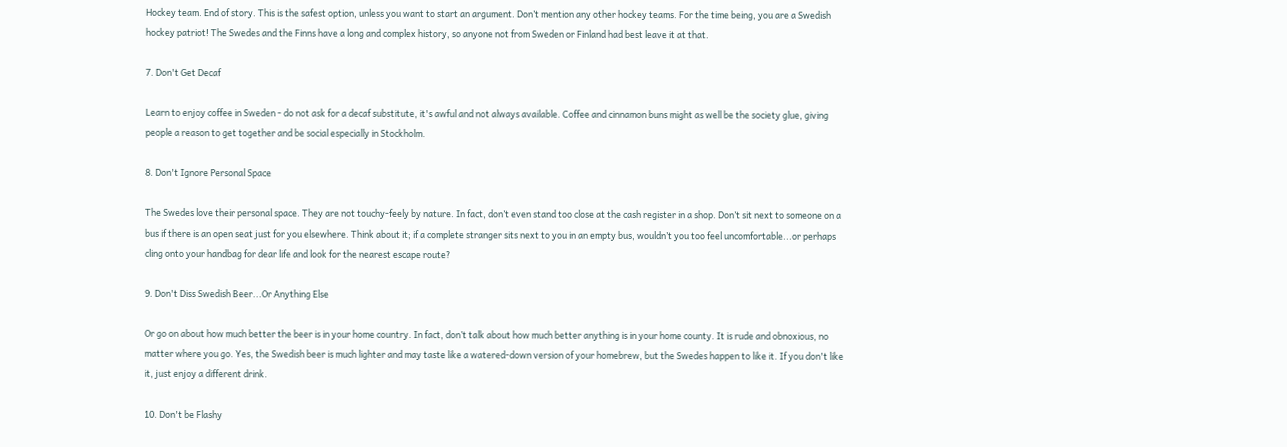Hockey team. End of story. This is the safest option, unless you want to start an argument. Don’t mention any other hockey teams. For the time being, you are a Swedish hockey patriot! The Swedes and the Finns have a long and complex history, so anyone not from Sweden or Finland had best leave it at that.

7. Don't Get Decaf

Learn to enjoy coffee in Sweden - do not ask for a decaf substitute, it's awful and not always available. Coffee and cinnamon buns might as well be the society glue, giving people a reason to get together and be social especially in Stockholm.

8. Don't Ignore Personal Space

The Swedes love their personal space. They are not touchy-feely by nature. In fact, don’t even stand too close at the cash register in a shop. Don’t sit next to someone on a bus if there is an open seat just for you elsewhere. Think about it; if a complete stranger sits next to you in an empty bus, wouldn’t you too feel uncomfortable...or perhaps cling onto your handbag for dear life and look for the nearest escape route?

9. Don't Diss Swedish Beer...Or Anything Else

Or go on about how much better the beer is in your home country. In fact, don’t talk about how much better anything is in your home county. It is rude and obnoxious, no matter where you go. Yes, the Swedish beer is much lighter and may taste like a watered-down version of your homebrew, but the Swedes happen to like it. If you don't like it, just enjoy a different drink.

10. Don't be Flashy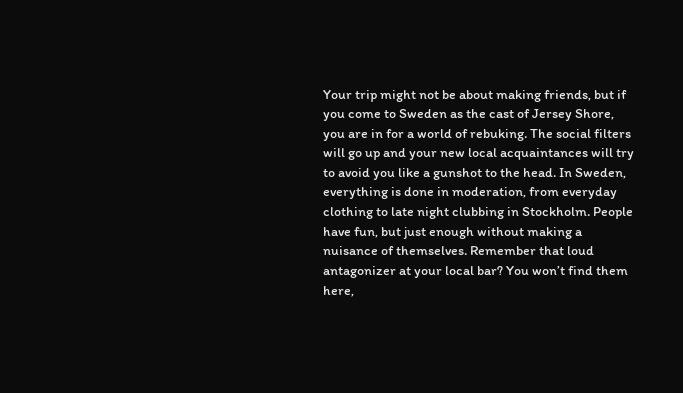Your trip might not be about making friends, but if you come to Sweden as the cast of Jersey Shore, you are in for a world of rebuking. The social filters will go up and your new local acquaintances will try to avoid you like a gunshot to the head. In Sweden, everything is done in moderation, from everyday clothing to late night clubbing in Stockholm. People have fun, but just enough without making a nuisance of themselves. Remember that loud antagonizer at your local bar? You won’t find them here,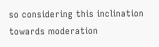so considering this inclination towards moderation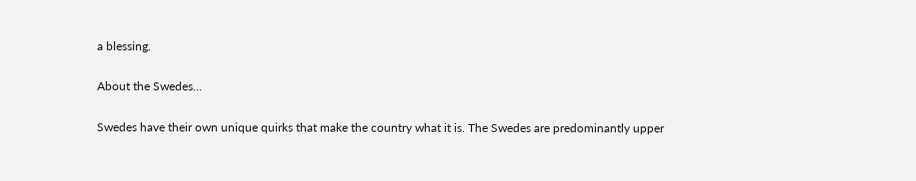a blessing.

About the Swedes...

Swedes have their own unique quirks that make the country what it is. The Swedes are predominantly upper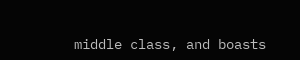middle class, and boasts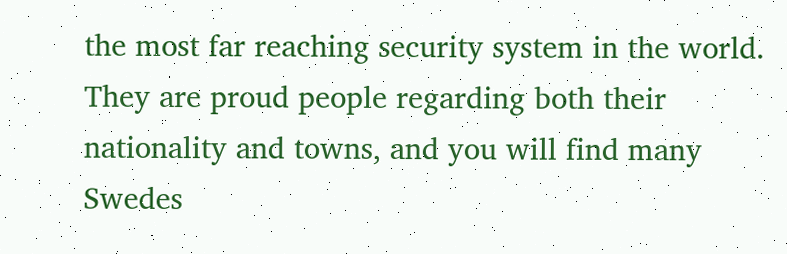the most far reaching security system in the world. They are proud people regarding both their nationality and towns, and you will find many Swedes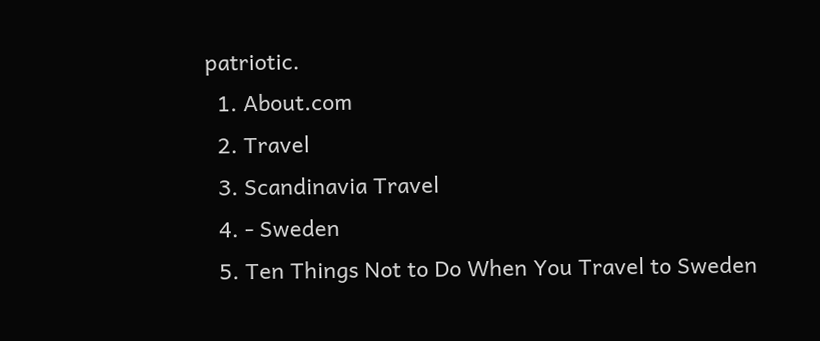patriotic.
  1. About.com
  2. Travel
  3. Scandinavia Travel
  4. - Sweden
  5. Ten Things Not to Do When You Travel to Sweden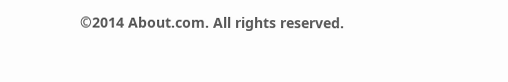©2014 About.com. All rights reserved.